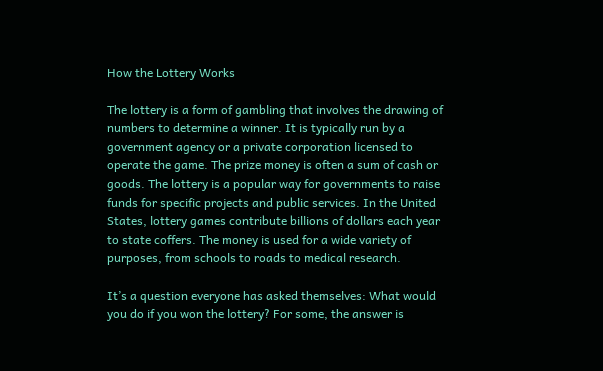How the Lottery Works

The lottery is a form of gambling that involves the drawing of numbers to determine a winner. It is typically run by a government agency or a private corporation licensed to operate the game. The prize money is often a sum of cash or goods. The lottery is a popular way for governments to raise funds for specific projects and public services. In the United States, lottery games contribute billions of dollars each year to state coffers. The money is used for a wide variety of purposes, from schools to roads to medical research.

It’s a question everyone has asked themselves: What would you do if you won the lottery? For some, the answer is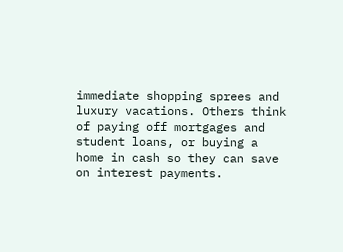immediate shopping sprees and luxury vacations. Others think of paying off mortgages and student loans, or buying a home in cash so they can save on interest payments.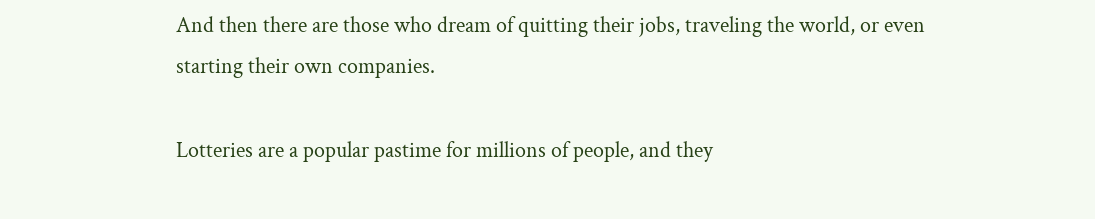And then there are those who dream of quitting their jobs, traveling the world, or even starting their own companies.

Lotteries are a popular pastime for millions of people, and they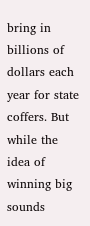bring in billions of dollars each year for state coffers. But while the idea of winning big sounds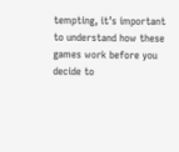tempting, it’s important to understand how these games work before you decide to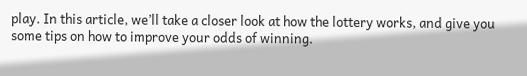play. In this article, we’ll take a closer look at how the lottery works, and give you some tips on how to improve your odds of winning.